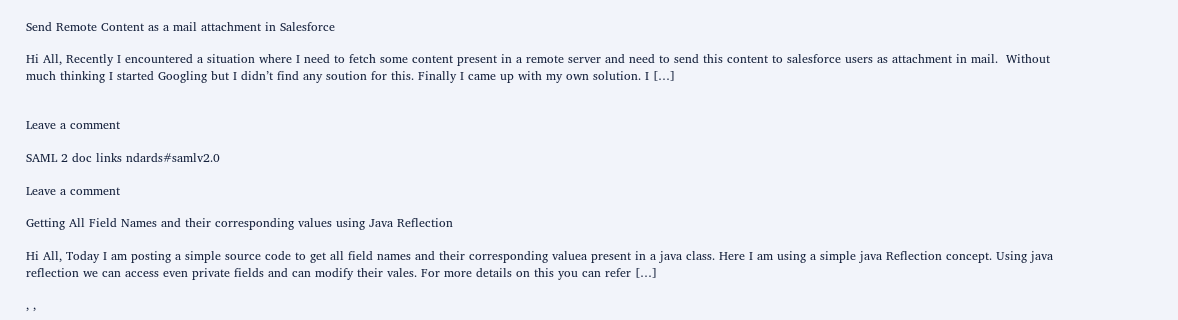Send Remote Content as a mail attachment in Salesforce

Hi All, Recently I encountered a situation where I need to fetch some content present in a remote server and need to send this content to salesforce users as attachment in mail.  Without much thinking I started Googling but I didn’t find any soution for this. Finally I came up with my own solution. I […]


Leave a comment

SAML 2 doc links ndards#samlv2.0

Leave a comment

Getting All Field Names and their corresponding values using Java Reflection

Hi All, Today I am posting a simple source code to get all field names and their corresponding valuea present in a java class. Here I am using a simple java Reflection concept. Using java reflection we can access even private fields and can modify their vales. For more details on this you can refer […]

, ,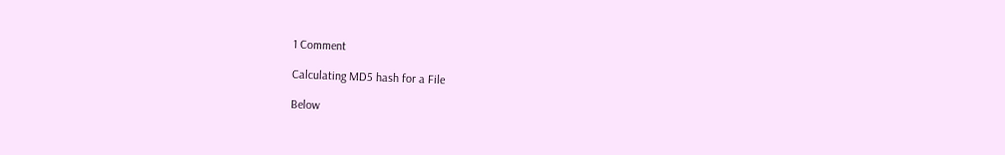1 Comment

Calculating MD5 hash for a File

Below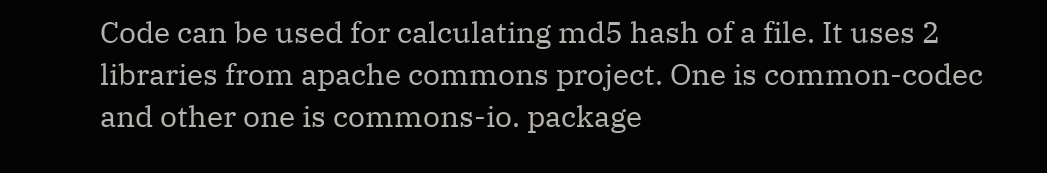Code can be used for calculating md5 hash of a file. It uses 2 libraries from apache commons project. One is common-codec and other one is commons-io. package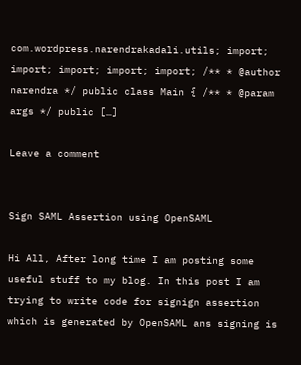com.wordpress.narendrakadali.utils; import; import; import; import; import; /** * @author narendra */ public class Main { /** * @param args */ public […]

Leave a comment


Sign SAML Assertion using OpenSAML

Hi All, After long time I am posting some useful stuff to my blog. In this post I am trying to write code for signign assertion which is generated by OpenSAML ans signing is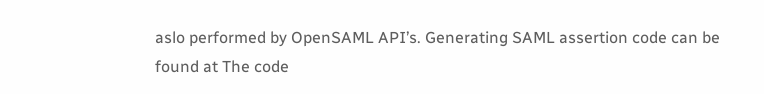aslo performed by OpenSAML API’s. Generating SAML assertion code can be found at The code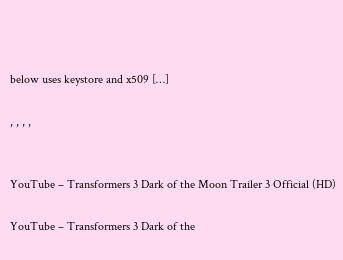below uses keystore and x509 […]

, , , ,


YouTube – Transformers 3 Dark of the Moon Trailer 3 Official (HD)

YouTube – Transformers 3 Dark of the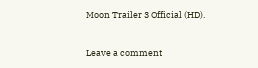Moon Trailer 3 Official (HD).


Leave a comment